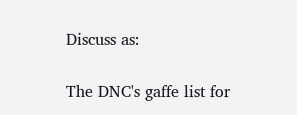Discuss as:

The DNC's gaffe list for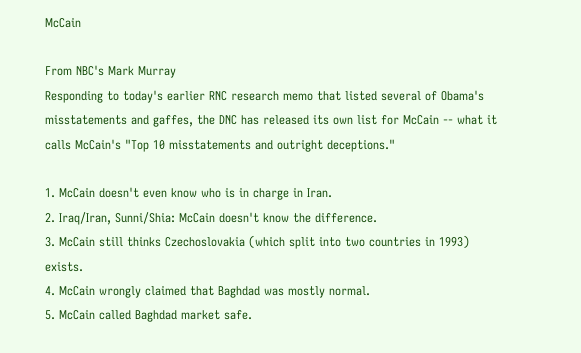McCain

From NBC's Mark Murray
Responding to today's earlier RNC research memo that listed several of Obama's misstatements and gaffes, the DNC has released its own list for McCain -- what it calls McCain's "Top 10 misstatements and outright deceptions."

1. McCain doesn't even know who is in charge in Iran.
2. Iraq/Iran, Sunni/Shia: McCain doesn't know the difference.
3. McCain still thinks Czechoslovakia (which split into two countries in 1993) exists.
4. McCain wrongly claimed that Baghdad was mostly normal.
5. McCain called Baghdad market safe.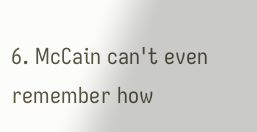6. McCain can't even remember how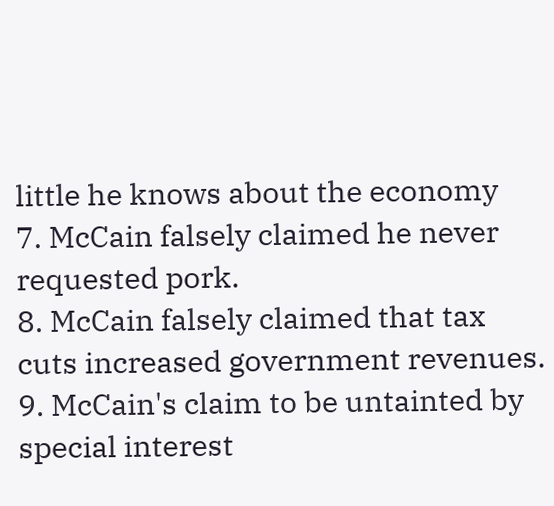little he knows about the economy
7. McCain falsely claimed he never requested pork.
8. McCain falsely claimed that tax cuts increased government revenues.
9. McCain's claim to be untainted by special interest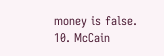money is false.
10. McCain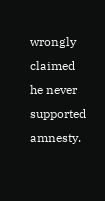wrongly claimed he never supported amnesty.